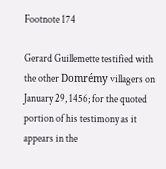Footnote 174

Gerard Guillemette testified with the other Domrémy villagers on January 29, 1456; for the quoted portion of his testimony as it appears in the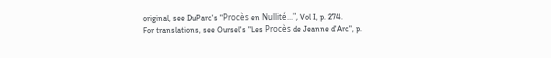original, see DuParc's "Procès en Nullité...", Vol I, p. 274.
For translations, see Oursel's "Les Procès de Jeanne d'Arc", p.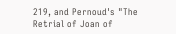219, and Pernoud's "The Retrial of Joan of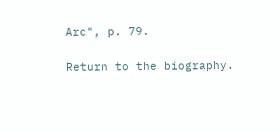Arc", p. 79.

Return to the biography.